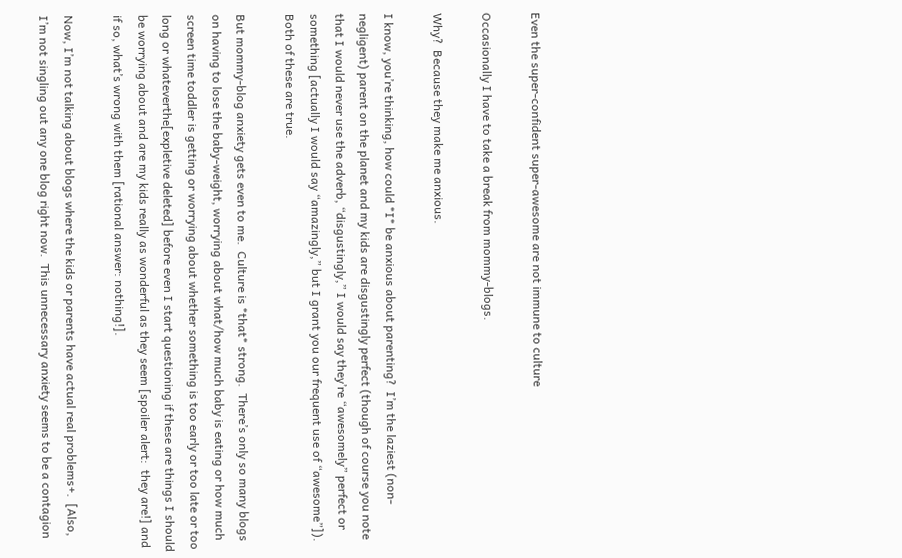Even the super-confident super-awesome are not immune to culture

Occasionally I have to take a break from mommy-blogs.

Why?  Because they make me anxious.

I know, you’re thinking, how could *I* be anxious about parenting?  I’m the laziest (non-negligent) parent on the planet and my kids are disgustingly perfect (though of course you note that I would never use the adverb, “disgustingly,” I would say they’re “awesomely” perfect or something [actually I would say “amazingly,” but I grant you our frequent use of “awesome”]).  Both of these are true.

But mommy-blog anxiety gets even to me.  Culture is *that* strong.  There’s only so many blogs on having to lose the baby-weight, worrying about what/how much baby is eating or how much screen time toddler is getting or worrying about whether something is too early or too late or too long or whateverthe[expletive deleted] before even I start questioning if these are things I should be worrying about and are my kids really as wonderful as they seem [spoiler alert:  they are!] and if so, what’s wrong with them [rational answer: nothing!].

Now, I’m not talking about blogs where the kids or parents have actual real problems+.  [Also, I’m not singling out any one blog right now.  This unnecessary anxiety seems to be a contagion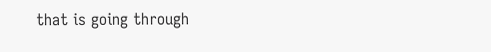that is going through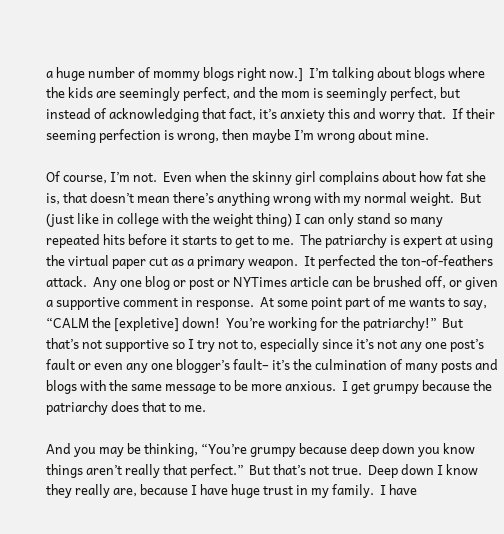a huge number of mommy blogs right now.]  I’m talking about blogs where the kids are seemingly perfect, and the mom is seemingly perfect, but instead of acknowledging that fact, it’s anxiety this and worry that.  If their seeming perfection is wrong, then maybe I’m wrong about mine.

Of course, I’m not.  Even when the skinny girl complains about how fat she is, that doesn’t mean there’s anything wrong with my normal weight.  But (just like in college with the weight thing) I can only stand so many repeated hits before it starts to get to me.  The patriarchy is expert at using the virtual paper cut as a primary weapon.  It perfected the ton-of-feathers attack.  Any one blog or post or NYTimes article can be brushed off, or given a supportive comment in response.  At some point part of me wants to say, “CALM the [expletive] down!  You’re working for the patriarchy!”  But that’s not supportive so I try not to, especially since it’s not any one post’s fault or even any one blogger’s fault– it’s the culmination of many posts and blogs with the same message to be more anxious.  I get grumpy because the patriarchy does that to me.

And you may be thinking, “You’re grumpy because deep down you know things aren’t really that perfect.”  But that’s not true.  Deep down I know they really are, because I have huge trust in my family.  I have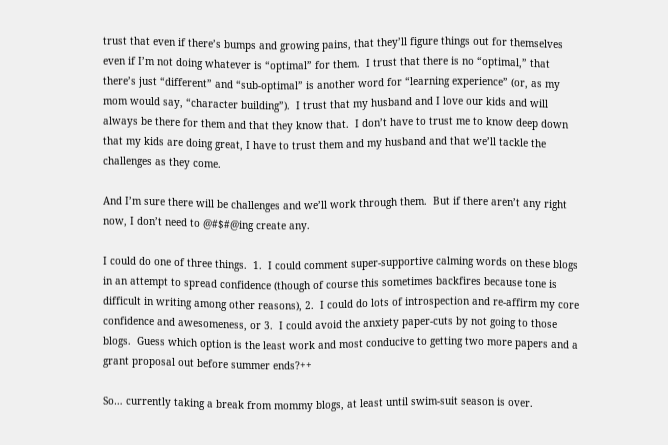trust that even if there’s bumps and growing pains, that they’ll figure things out for themselves even if I’m not doing whatever is “optimal” for them.  I trust that there is no “optimal,” that there’s just “different” and “sub-optimal” is another word for “learning experience” (or, as my mom would say, “character building”).  I trust that my husband and I love our kids and will always be there for them and that they know that.  I don’t have to trust me to know deep down that my kids are doing great, I have to trust them and my husband and that we’ll tackle the challenges as they come.

And I’m sure there will be challenges and we’ll work through them.  But if there aren’t any right now, I don’t need to @#$#@ing create any.

I could do one of three things.  1.  I could comment super-supportive calming words on these blogs in an attempt to spread confidence (though of course this sometimes backfires because tone is difficult in writing among other reasons), 2.  I could do lots of introspection and re-affirm my core confidence and awesomeness, or 3.  I could avoid the anxiety paper-cuts by not going to those blogs.  Guess which option is the least work and most conducive to getting two more papers and a grant proposal out before summer ends?++

So… currently taking a break from mommy blogs, at least until swim-suit season is over.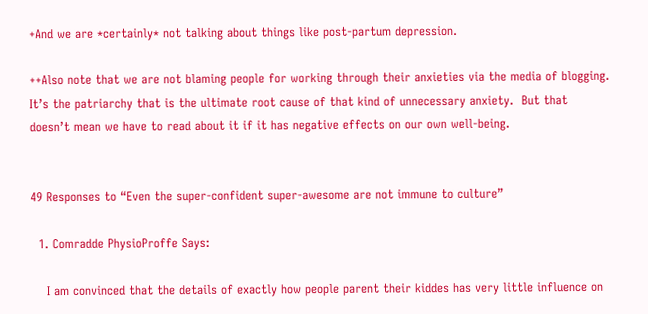+And we are *certainly* not talking about things like post-partum depression.

++Also note that we are not blaming people for working through their anxieties via the media of blogging.  It’s the patriarchy that is the ultimate root cause of that kind of unnecessary anxiety.  But that doesn’t mean we have to read about it if it has negative effects on our own well-being.


49 Responses to “Even the super-confident super-awesome are not immune to culture”

  1. Comradde PhysioProffe Says:

    I am convinced that the details of exactly how people parent their kiddes has very little influence on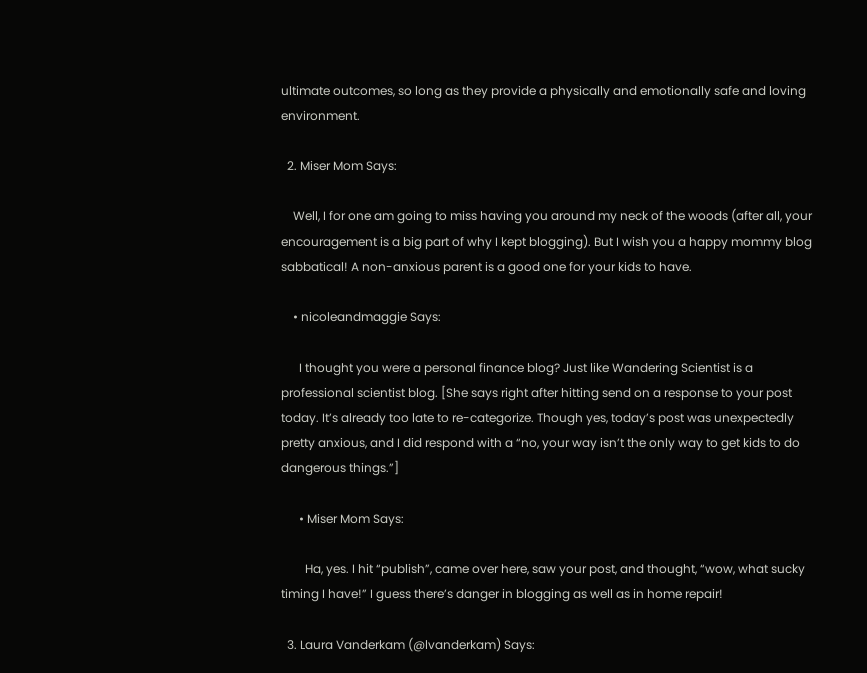ultimate outcomes, so long as they provide a physically and emotionally safe and loving environment.

  2. Miser Mom Says:

    Well, I for one am going to miss having you around my neck of the woods (after all, your encouragement is a big part of why I kept blogging). But I wish you a happy mommy blog sabbatical! A non-anxious parent is a good one for your kids to have.

    • nicoleandmaggie Says:

      I thought you were a personal finance blog? Just like Wandering Scientist is a professional scientist blog. [She says right after hitting send on a response to your post today. It’s already too late to re-categorize. Though yes, today’s post was unexpectedly pretty anxious, and I did respond with a “no, your way isn’t the only way to get kids to do dangerous things.”]

      • Miser Mom Says:

        Ha, yes. I hit “publish”, came over here, saw your post, and thought, “wow, what sucky timing I have!” I guess there’s danger in blogging as well as in home repair!

  3. Laura Vanderkam (@lvanderkam) Says: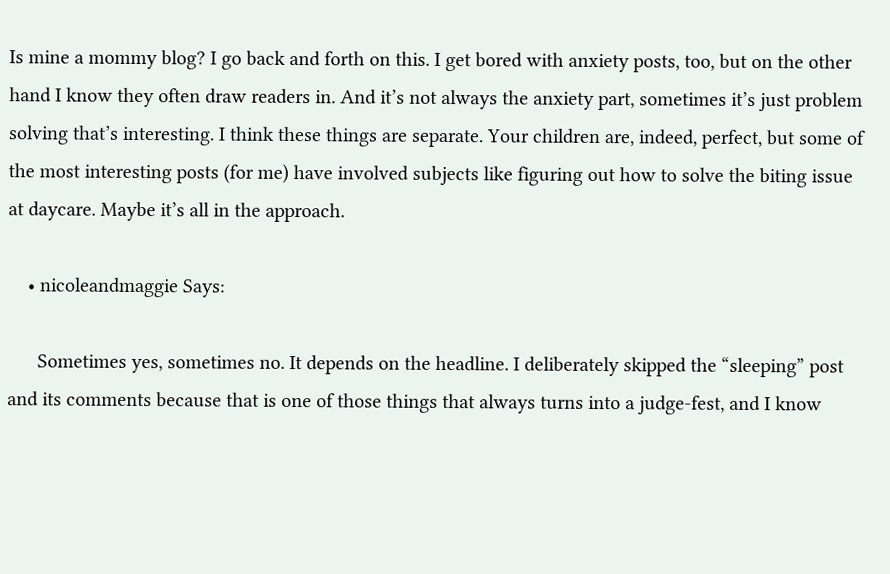Is mine a mommy blog? I go back and forth on this. I get bored with anxiety posts, too, but on the other hand I know they often draw readers in. And it’s not always the anxiety part, sometimes it’s just problem solving that’s interesting. I think these things are separate. Your children are, indeed, perfect, but some of the most interesting posts (for me) have involved subjects like figuring out how to solve the biting issue at daycare. Maybe it’s all in the approach.

    • nicoleandmaggie Says:

      Sometimes yes, sometimes no. It depends on the headline. I deliberately skipped the “sleeping” post and its comments because that is one of those things that always turns into a judge-fest, and I know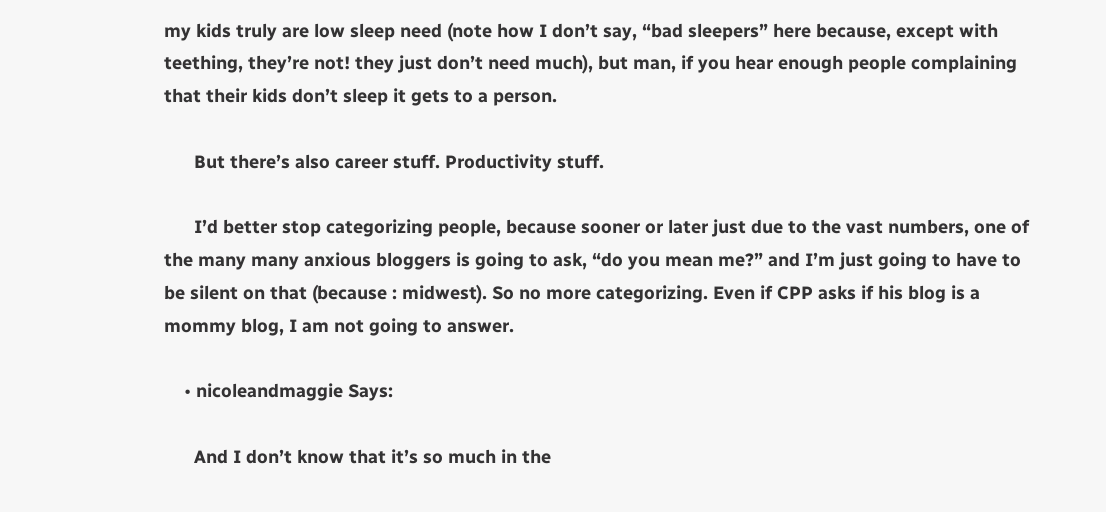my kids truly are low sleep need (note how I don’t say, “bad sleepers” here because, except with teething, they’re not! they just don’t need much), but man, if you hear enough people complaining that their kids don’t sleep it gets to a person.

      But there’s also career stuff. Productivity stuff.

      I’d better stop categorizing people, because sooner or later just due to the vast numbers, one of the many many anxious bloggers is going to ask, “do you mean me?” and I’m just going to have to be silent on that (because : midwest). So no more categorizing. Even if CPP asks if his blog is a mommy blog, I am not going to answer.

    • nicoleandmaggie Says:

      And I don’t know that it’s so much in the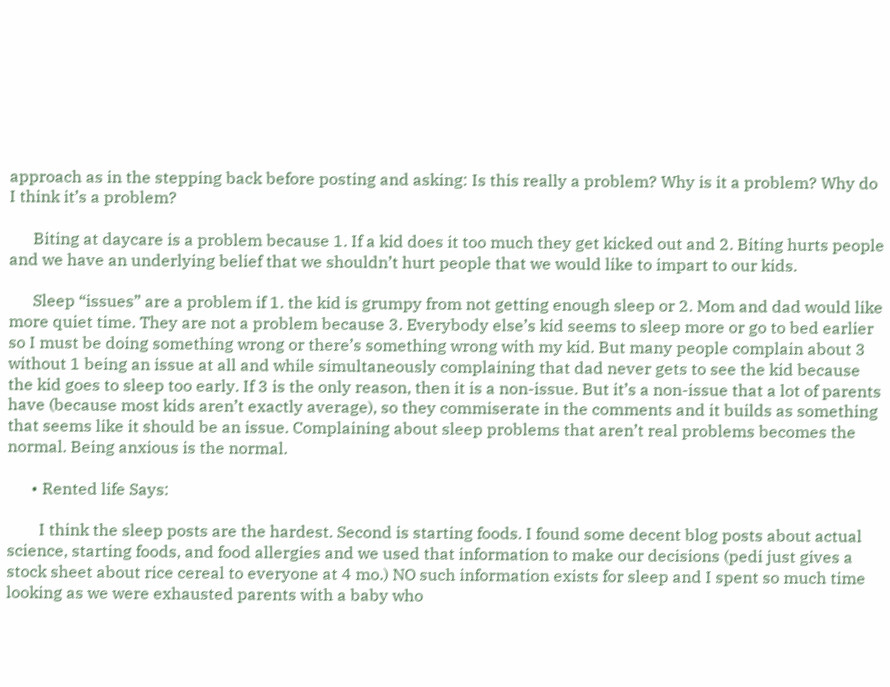approach as in the stepping back before posting and asking: Is this really a problem? Why is it a problem? Why do I think it’s a problem?

      Biting at daycare is a problem because 1. If a kid does it too much they get kicked out and 2. Biting hurts people and we have an underlying belief that we shouldn’t hurt people that we would like to impart to our kids.

      Sleep “issues” are a problem if 1. the kid is grumpy from not getting enough sleep or 2. Mom and dad would like more quiet time. They are not a problem because 3. Everybody else’s kid seems to sleep more or go to bed earlier so I must be doing something wrong or there’s something wrong with my kid. But many people complain about 3 without 1 being an issue at all and while simultaneously complaining that dad never gets to see the kid because the kid goes to sleep too early. If 3 is the only reason, then it is a non-issue. But it’s a non-issue that a lot of parents have (because most kids aren’t exactly average), so they commiserate in the comments and it builds as something that seems like it should be an issue. Complaining about sleep problems that aren’t real problems becomes the normal. Being anxious is the normal.

      • Rented life Says:

        I think the sleep posts are the hardest. Second is starting foods. I found some decent blog posts about actual science, starting foods, and food allergies and we used that information to make our decisions (pedi just gives a stock sheet about rice cereal to everyone at 4 mo.) NO such information exists for sleep and I spent so much time looking as we were exhausted parents with a baby who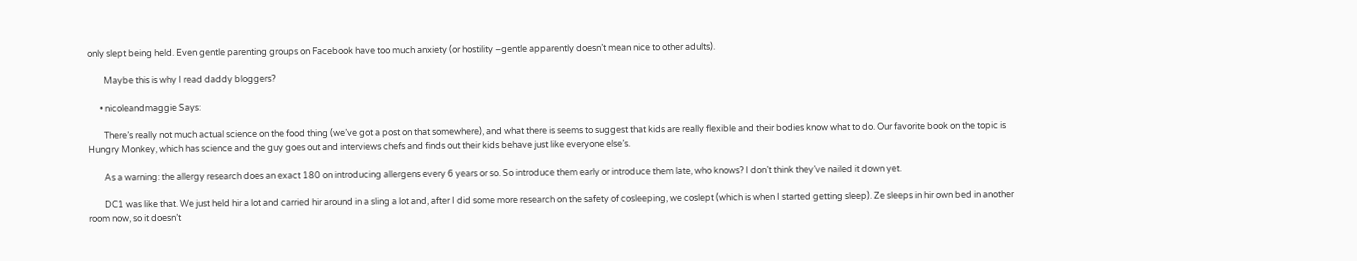only slept being held. Even gentle parenting groups on Facebook have too much anxiety (or hostility –gentle apparently doesn’t mean nice to other adults).

        Maybe this is why I read daddy bloggers?

      • nicoleandmaggie Says:

        There’s really not much actual science on the food thing (we’ve got a post on that somewhere), and what there is seems to suggest that kids are really flexible and their bodies know what to do. Our favorite book on the topic is Hungry Monkey, which has science and the guy goes out and interviews chefs and finds out their kids behave just like everyone else’s.

        As a warning: the allergy research does an exact 180 on introducing allergens every 6 years or so. So introduce them early or introduce them late, who knows? I don’t think they’ve nailed it down yet.

        DC1 was like that. We just held hir a lot and carried hir around in a sling a lot and, after I did some more research on the safety of cosleeping, we coslept (which is when I started getting sleep). Ze sleeps in hir own bed in another room now, so it doesn’t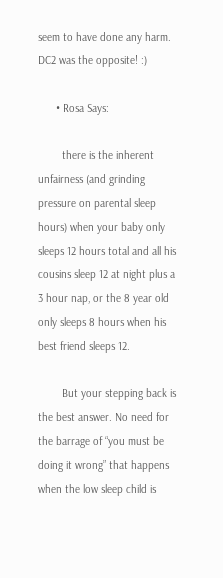seem to have done any harm. DC2 was the opposite! :)

      • Rosa Says:

        there is the inherent unfairness (and grinding pressure on parental sleep hours) when your baby only sleeps 12 hours total and all his cousins sleep 12 at night plus a 3 hour nap, or the 8 year old only sleeps 8 hours when his best friend sleeps 12.

        But your stepping back is the best answer. No need for the barrage of “you must be doing it wrong” that happens when the low sleep child is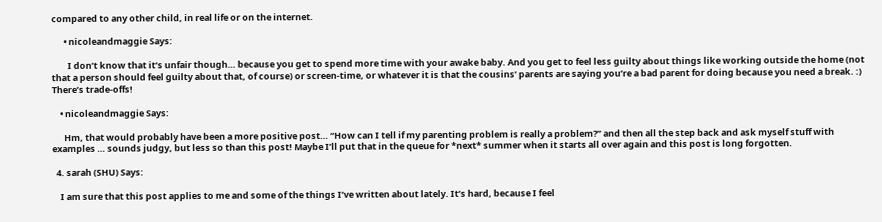compared to any other child, in real life or on the internet.

      • nicoleandmaggie Says:

        I don’t know that it’s unfair though… because you get to spend more time with your awake baby. And you get to feel less guilty about things like working outside the home (not that a person should feel guilty about that, of course) or screen-time, or whatever it is that the cousins’ parents are saying you’re a bad parent for doing because you need a break. :) There’s trade-offs!

    • nicoleandmaggie Says:

      Hm, that would probably have been a more positive post… “How can I tell if my parenting problem is really a problem?” and then all the step back and ask myself stuff with examples … sounds judgy, but less so than this post! Maybe I’ll put that in the queue for *next* summer when it starts all over again and this post is long forgotten.

  4. sarah (SHU) Says:

    I am sure that this post applies to me and some of the things I’ve written about lately. It’s hard, because I feel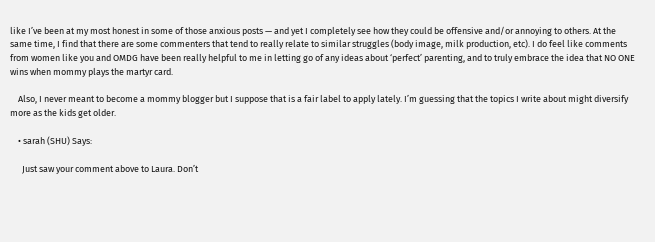like I’ve been at my most honest in some of those anxious posts — and yet I completely see how they could be offensive and/or annoying to others. At the same time, I find that there are some commenters that tend to really relate to similar struggles (body image, milk production, etc). I do feel like comments from women like you and OMDG have been really helpful to me in letting go of any ideas about ‘perfect’ parenting, and to truly embrace the idea that NO ONE wins when mommy plays the martyr card.

    Also, I never meant to become a mommy blogger but I suppose that is a fair label to apply lately. I’m guessing that the topics I write about might diversify more as the kids get older.

    • sarah (SHU) Says:

      Just saw your comment above to Laura. Don’t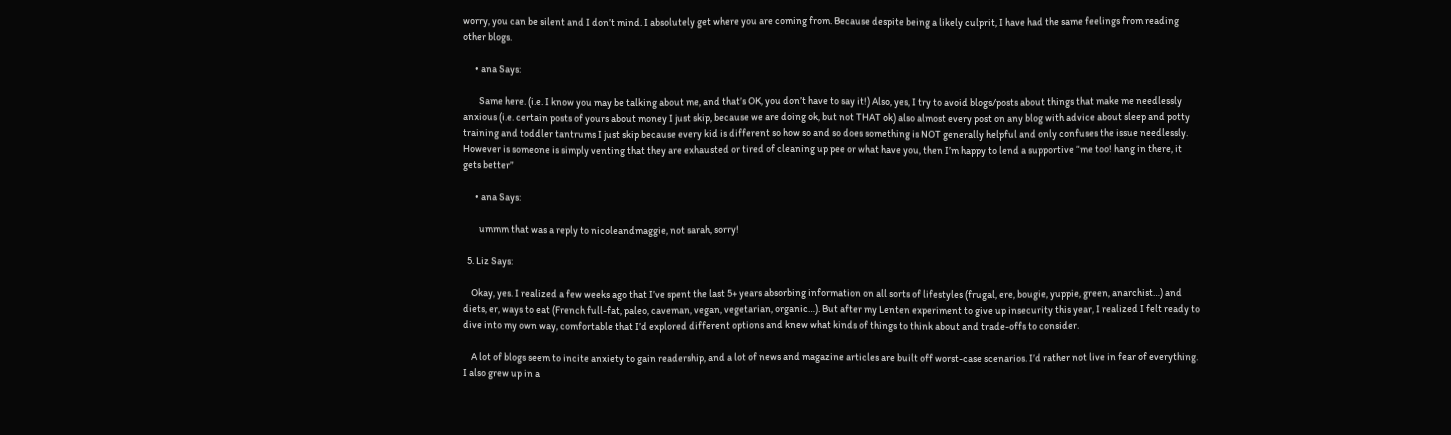worry, you can be silent and I don’t mind. I absolutely get where you are coming from. Because despite being a likely culprit, I have had the same feelings from reading other blogs.

      • ana Says:

        Same here. (i.e. I know you may be talking about me, and that’s OK, you don’t have to say it!) Also, yes, I try to avoid blogs/posts about things that make me needlessly anxious (i.e. certain posts of yours about money I just skip, because we are doing ok, but not THAT ok) also almost every post on any blog with advice about sleep and potty training and toddler tantrums I just skip because every kid is different so how so and so does something is NOT generally helpful and only confuses the issue needlessly. However is someone is simply venting that they are exhausted or tired of cleaning up pee or what have you, then I’m happy to lend a supportive “me too! hang in there, it gets better”

      • ana Says:

        ummm that was a reply to nicoleandmaggie, not sarah, sorry!

  5. Liz Says:

    Okay, yes. I realized a few weeks ago that I’ve spent the last 5+ years absorbing information on all sorts of lifestyles (frugal, ere, bougie, yuppie, green, anarchist…) and diets, er, ways to eat (French full-fat, paleo, caveman, vegan, vegetarian, organic…). But after my Lenten experiment to give up insecurity this year, I realized I felt ready to dive into my own way, comfortable that I’d explored different options and knew what kinds of things to think about and trade-offs to consider.

    A lot of blogs seem to incite anxiety to gain readership, and a lot of news and magazine articles are built off worst-case scenarios. I’d rather not live in fear of everything. I also grew up in a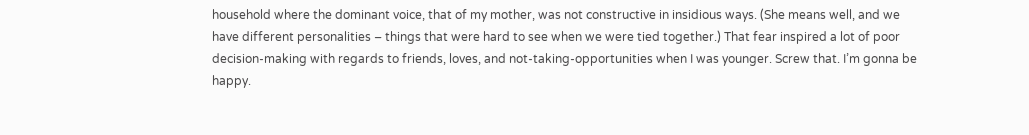household where the dominant voice, that of my mother, was not constructive in insidious ways. (She means well, and we have different personalities – things that were hard to see when we were tied together.) That fear inspired a lot of poor decision-making with regards to friends, loves, and not-taking-opportunities when I was younger. Screw that. I’m gonna be happy.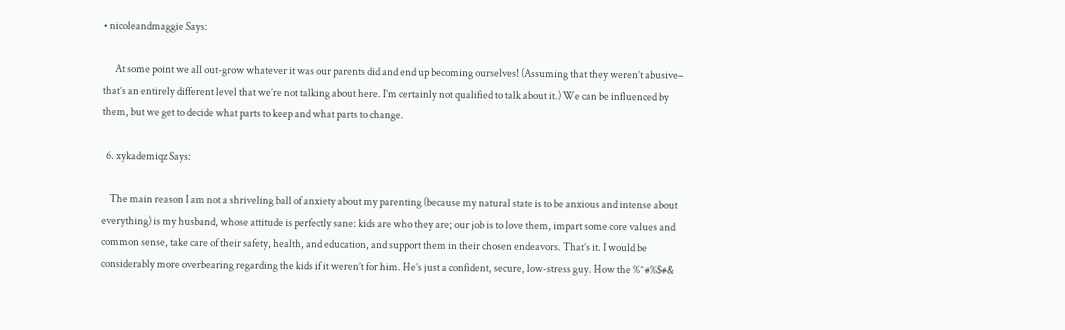• nicoleandmaggie Says:

      At some point we all out-grow whatever it was our parents did and end up becoming ourselves! (Assuming that they weren’t abusive– that’s an entirely different level that we’re not talking about here. I’m certainly not qualified to talk about it.) We can be influenced by them, but we get to decide what parts to keep and what parts to change.

  6. xykademiqz Says:

    The main reason I am not a shriveling ball of anxiety about my parenting (because my natural state is to be anxious and intense about everything) is my husband, whose attitude is perfectly sane: kids are who they are; our job is to love them, impart some core values and common sense, take care of their safety, health, and education, and support them in their chosen endeavors. That’s it. I would be considerably more overbearing regarding the kids if it weren’t for him. He’s just a confident, secure, low-stress guy. How the %^#%$#&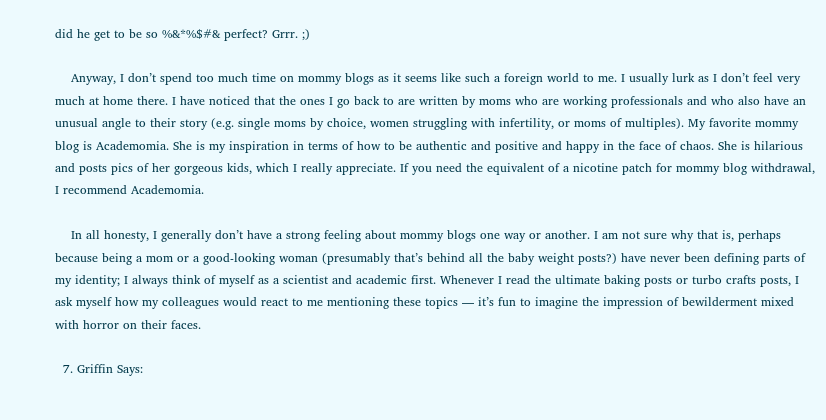did he get to be so %&*%$#& perfect? Grrr. ;)

    Anyway, I don’t spend too much time on mommy blogs as it seems like such a foreign world to me. I usually lurk as I don’t feel very much at home there. I have noticed that the ones I go back to are written by moms who are working professionals and who also have an unusual angle to their story (e.g. single moms by choice, women struggling with infertility, or moms of multiples). My favorite mommy blog is Academomia. She is my inspiration in terms of how to be authentic and positive and happy in the face of chaos. She is hilarious and posts pics of her gorgeous kids, which I really appreciate. If you need the equivalent of a nicotine patch for mommy blog withdrawal, I recommend Academomia.

    In all honesty, I generally don’t have a strong feeling about mommy blogs one way or another. I am not sure why that is, perhaps because being a mom or a good-looking woman (presumably that’s behind all the baby weight posts?) have never been defining parts of my identity; I always think of myself as a scientist and academic first. Whenever I read the ultimate baking posts or turbo crafts posts, I ask myself how my colleagues would react to me mentioning these topics — it’s fun to imagine the impression of bewilderment mixed with horror on their faces.

  7. Griffin Says: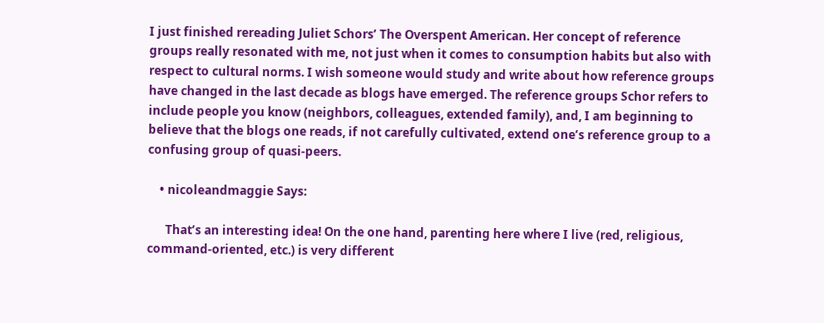I just finished rereading Juliet Schors’ The Overspent American. Her concept of reference groups really resonated with me, not just when it comes to consumption habits but also with respect to cultural norms. I wish someone would study and write about how reference groups have changed in the last decade as blogs have emerged. The reference groups Schor refers to include people you know (neighbors, colleagues, extended family), and, I am beginning to believe that the blogs one reads, if not carefully cultivated, extend one’s reference group to a confusing group of quasi-peers.

    • nicoleandmaggie Says:

      That’s an interesting idea! On the one hand, parenting here where I live (red, religious, command-oriented, etc.) is very different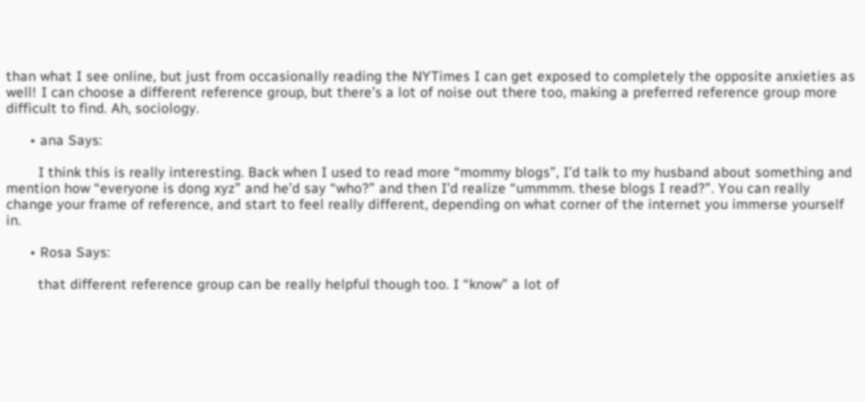than what I see online, but just from occasionally reading the NYTimes I can get exposed to completely the opposite anxieties as well! I can choose a different reference group, but there’s a lot of noise out there too, making a preferred reference group more difficult to find. Ah, sociology.

      • ana Says:

        I think this is really interesting. Back when I used to read more “mommy blogs”, I’d talk to my husband about something and mention how “everyone is dong xyz” and he’d say “who?” and then I’d realize “ummmm. these blogs I read?”. You can really change your frame of reference, and start to feel really different, depending on what corner of the internet you immerse yourself in.

      • Rosa Says:

        that different reference group can be really helpful though too. I “know” a lot of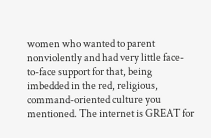women who wanted to parent nonviolently and had very little face-to-face support for that, being imbedded in the red, religious, command-oriented culture you mentioned. The internet is GREAT for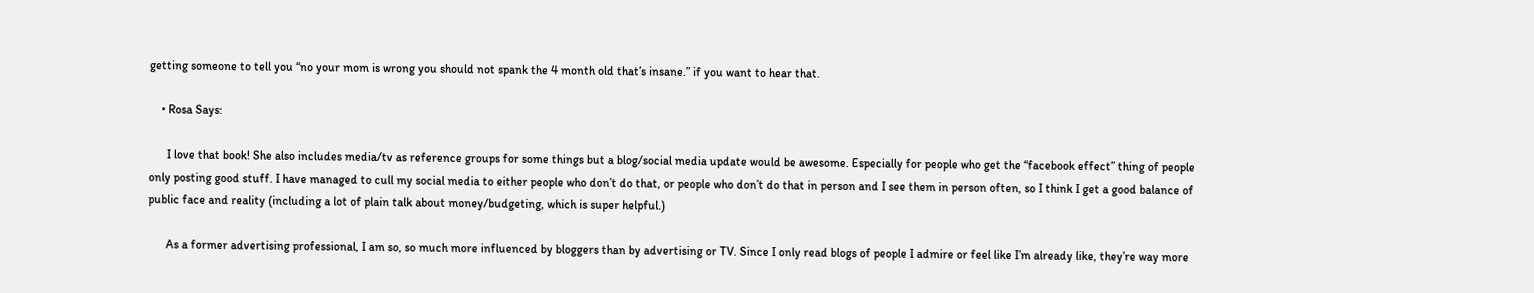getting someone to tell you “no your mom is wrong you should not spank the 4 month old that’s insane.” if you want to hear that.

    • Rosa Says:

      I love that book! She also includes media/tv as reference groups for some things but a blog/social media update would be awesome. Especially for people who get the “facebook effect” thing of people only posting good stuff. I have managed to cull my social media to either people who don’t do that, or people who don’t do that in person and I see them in person often, so I think I get a good balance of public face and reality (including a lot of plain talk about money/budgeting, which is super helpful.)

      As a former advertising professional, I am so, so much more influenced by bloggers than by advertising or TV. Since I only read blogs of people I admire or feel like I’m already like, they’re way more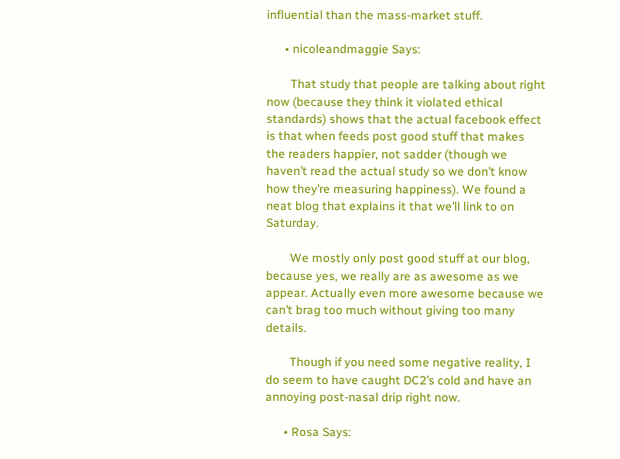influential than the mass-market stuff.

      • nicoleandmaggie Says:

        That study that people are talking about right now (because they think it violated ethical standards) shows that the actual facebook effect is that when feeds post good stuff that makes the readers happier, not sadder (though we haven’t read the actual study so we don’t know how they’re measuring happiness). We found a neat blog that explains it that we’ll link to on Saturday.

        We mostly only post good stuff at our blog, because yes, we really are as awesome as we appear. Actually even more awesome because we can’t brag too much without giving too many details.

        Though if you need some negative reality, I do seem to have caught DC2’s cold and have an annoying post-nasal drip right now.

      • Rosa Says: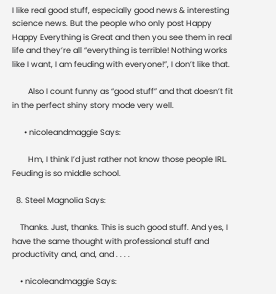I like real good stuff, especially good news & interesting science news. But the people who only post Happy Happy Everything is Great and then you see them in real life and they’re all “everything is terrible! Nothing works like I want, I am feuding with everyone!”, I don’t like that.

        Also I count funny as “good stuff” and that doesn’t fit in the perfect shiny story mode very well.

      • nicoleandmaggie Says:

        Hm, I think I’d just rather not know those people IRL. Feuding is so middle school.

  8. Steel Magnolia Says:

    Thanks. Just, thanks. This is such good stuff. And yes, I have the same thought with professional stuff and productivity and, and, and . . . .

    • nicoleandmaggie Says: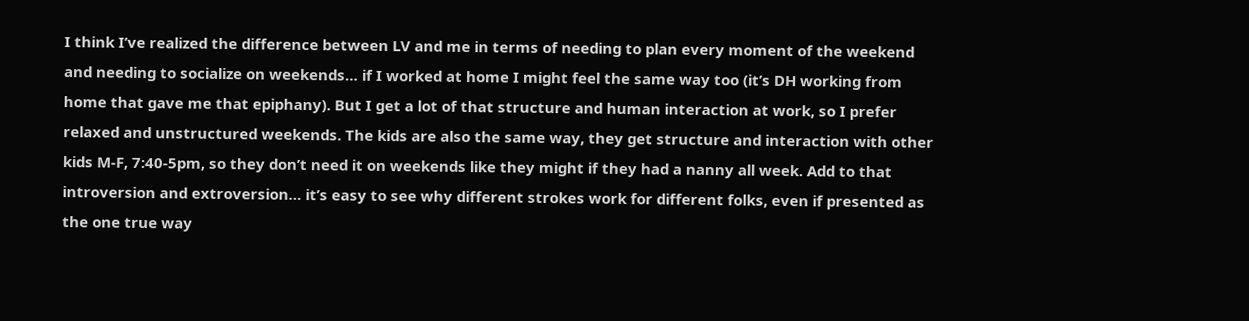I think I’ve realized the difference between LV and me in terms of needing to plan every moment of the weekend and needing to socialize on weekends… if I worked at home I might feel the same way too (it’s DH working from home that gave me that epiphany). But I get a lot of that structure and human interaction at work, so I prefer relaxed and unstructured weekends. The kids are also the same way, they get structure and interaction with other kids M-F, 7:40-5pm, so they don’t need it on weekends like they might if they had a nanny all week. Add to that introversion and extroversion… it’s easy to see why different strokes work for different folks, even if presented as the one true way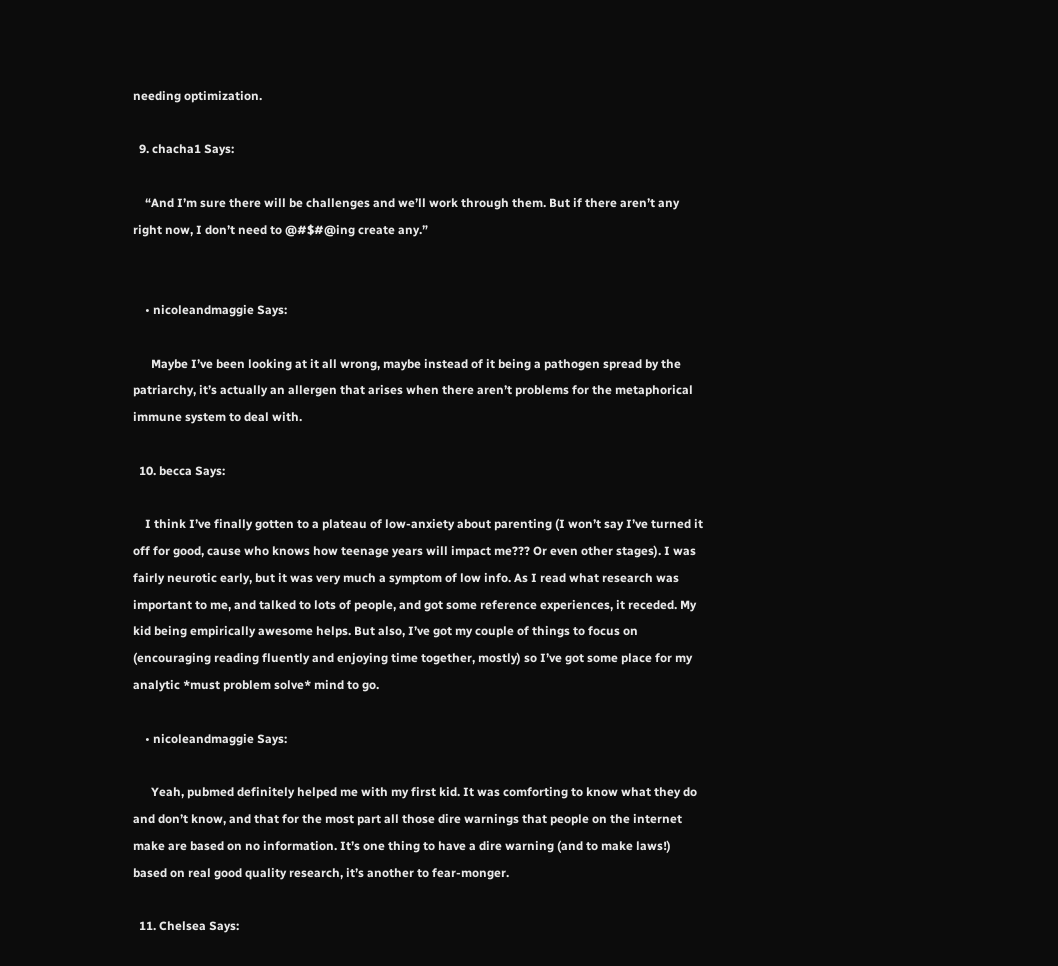needing optimization.

  9. chacha1 Says:

    “And I’m sure there will be challenges and we’ll work through them. But if there aren’t any right now, I don’t need to @#$#@ing create any.”


    • nicoleandmaggie Says:

      Maybe I’ve been looking at it all wrong, maybe instead of it being a pathogen spread by the patriarchy, it’s actually an allergen that arises when there aren’t problems for the metaphorical immune system to deal with.

  10. becca Says:

    I think I’ve finally gotten to a plateau of low-anxiety about parenting (I won’t say I’ve turned it off for good, cause who knows how teenage years will impact me??? Or even other stages). I was fairly neurotic early, but it was very much a symptom of low info. As I read what research was important to me, and talked to lots of people, and got some reference experiences, it receded. My kid being empirically awesome helps. But also, I’ve got my couple of things to focus on (encouraging reading fluently and enjoying time together, mostly) so I’ve got some place for my analytic *must problem solve* mind to go.

    • nicoleandmaggie Says:

      Yeah, pubmed definitely helped me with my first kid. It was comforting to know what they do and don’t know, and that for the most part all those dire warnings that people on the internet make are based on no information. It’s one thing to have a dire warning (and to make laws!) based on real good quality research, it’s another to fear-monger.

  11. Chelsea Says: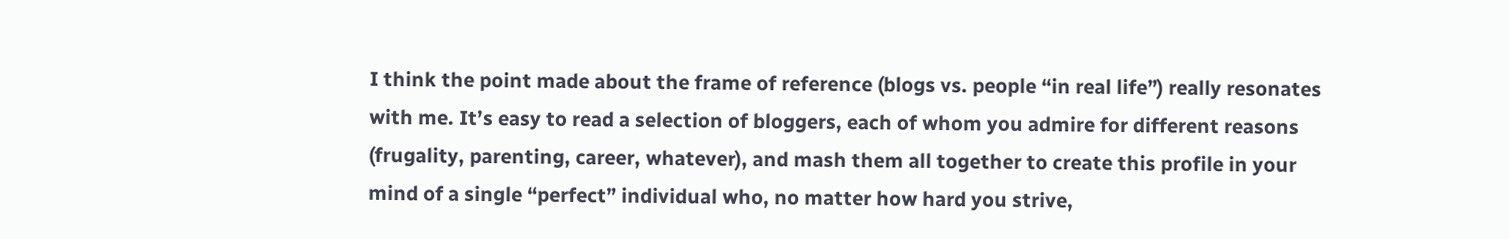I think the point made about the frame of reference (blogs vs. people “in real life”) really resonates with me. It’s easy to read a selection of bloggers, each of whom you admire for different reasons (frugality, parenting, career, whatever), and mash them all together to create this profile in your mind of a single “perfect” individual who, no matter how hard you strive,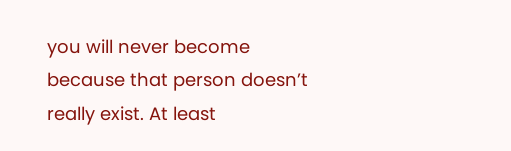you will never become because that person doesn’t really exist. At least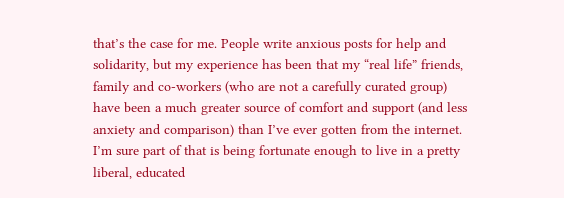that’s the case for me. People write anxious posts for help and solidarity, but my experience has been that my “real life” friends, family and co-workers (who are not a carefully curated group) have been a much greater source of comfort and support (and less anxiety and comparison) than I’ve ever gotten from the internet. I’m sure part of that is being fortunate enough to live in a pretty liberal, educated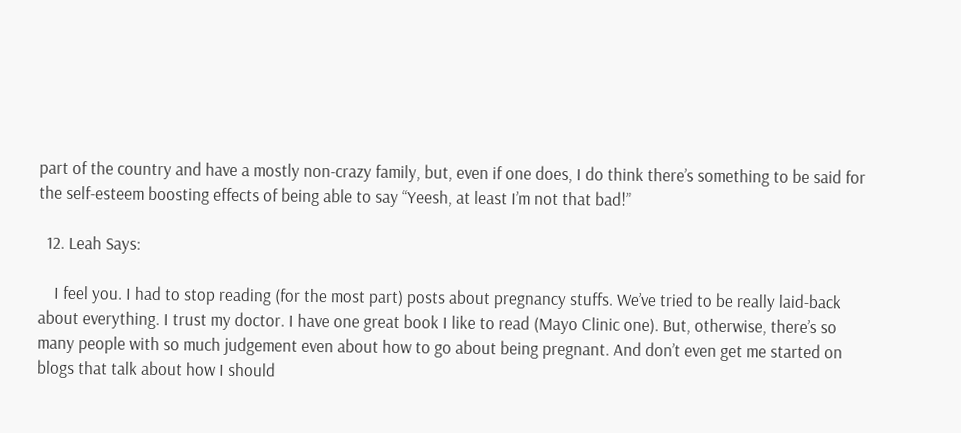part of the country and have a mostly non-crazy family, but, even if one does, I do think there’s something to be said for the self-esteem boosting effects of being able to say “Yeesh, at least I’m not that bad!”

  12. Leah Says:

    I feel you. I had to stop reading (for the most part) posts about pregnancy stuffs. We’ve tried to be really laid-back about everything. I trust my doctor. I have one great book I like to read (Mayo Clinic one). But, otherwise, there’s so many people with so much judgement even about how to go about being pregnant. And don’t even get me started on blogs that talk about how I should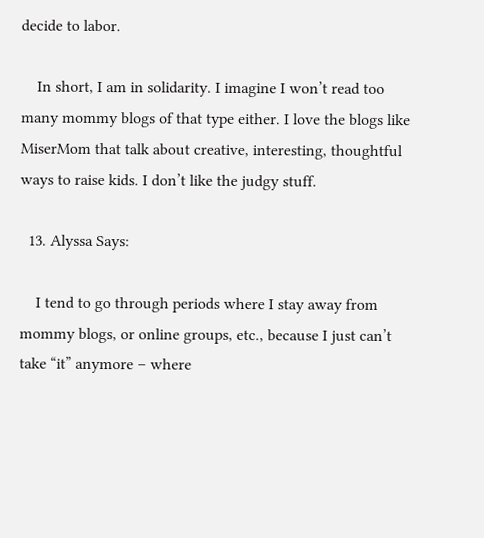decide to labor.

    In short, I am in solidarity. I imagine I won’t read too many mommy blogs of that type either. I love the blogs like MiserMom that talk about creative, interesting, thoughtful ways to raise kids. I don’t like the judgy stuff.

  13. Alyssa Says:

    I tend to go through periods where I stay away from mommy blogs, or online groups, etc., because I just can’t take “it” anymore – where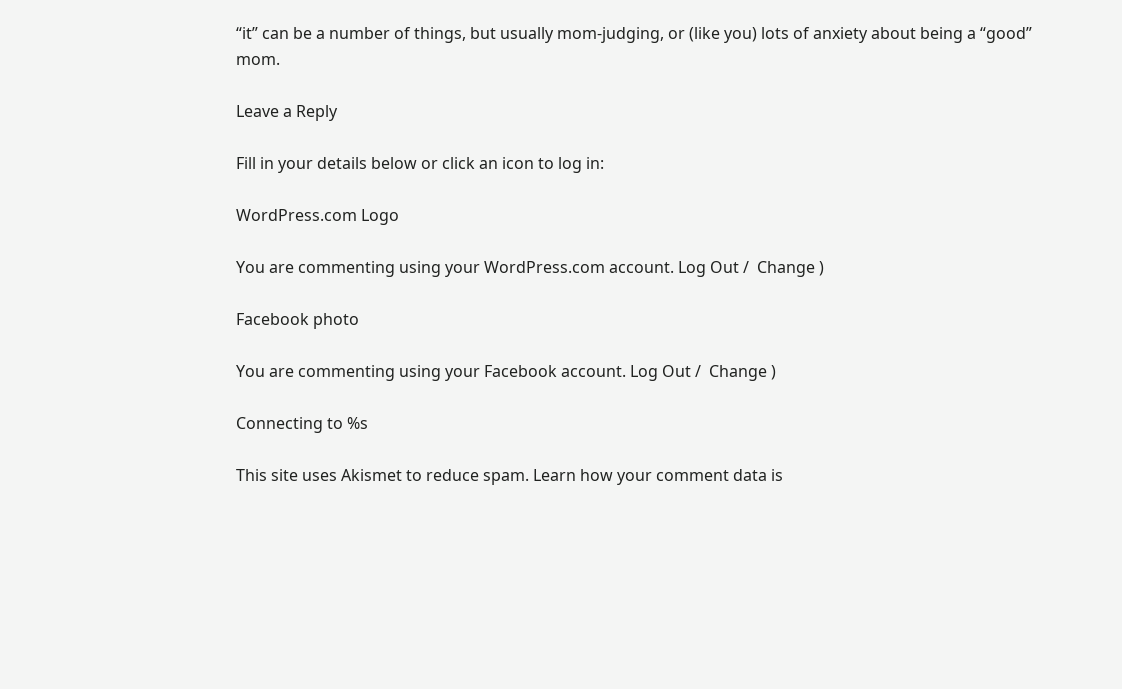“it” can be a number of things, but usually mom-judging, or (like you) lots of anxiety about being a “good” mom.

Leave a Reply

Fill in your details below or click an icon to log in:

WordPress.com Logo

You are commenting using your WordPress.com account. Log Out /  Change )

Facebook photo

You are commenting using your Facebook account. Log Out /  Change )

Connecting to %s

This site uses Akismet to reduce spam. Learn how your comment data is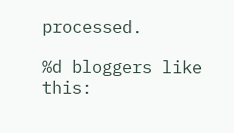processed.

%d bloggers like this: